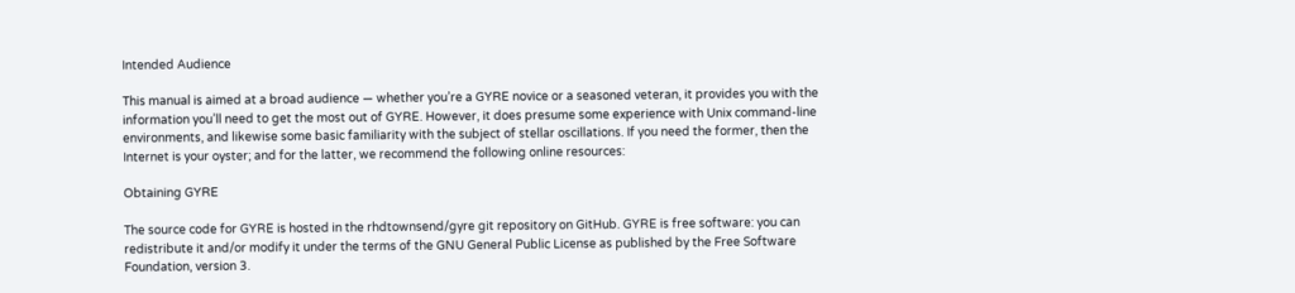Intended Audience

This manual is aimed at a broad audience — whether you’re a GYRE novice or a seasoned veteran, it provides you with the information you’ll need to get the most out of GYRE. However, it does presume some experience with Unix command-line environments, and likewise some basic familiarity with the subject of stellar oscillations. If you need the former, then the Internet is your oyster; and for the latter, we recommend the following online resources:

Obtaining GYRE

The source code for GYRE is hosted in the rhdtownsend/gyre git repository on GitHub. GYRE is free software: you can redistribute it and/or modify it under the terms of the GNU General Public License as published by the Free Software Foundation, version 3.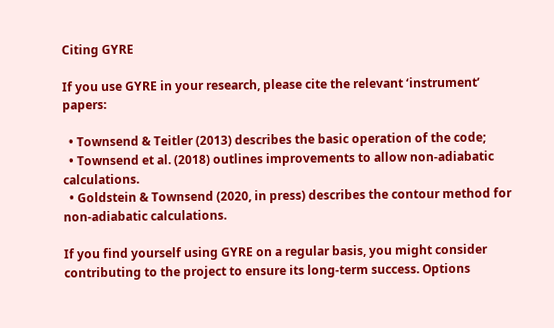Citing GYRE

If you use GYRE in your research, please cite the relevant ‘instrument’ papers:

  • Townsend & Teitler (2013) describes the basic operation of the code;
  • Townsend et al. (2018) outlines improvements to allow non-adiabatic calculations.
  • Goldstein & Townsend (2020, in press) describes the contour method for non-adiabatic calculations.

If you find yourself using GYRE on a regular basis, you might consider contributing to the project to ensure its long-term success. Options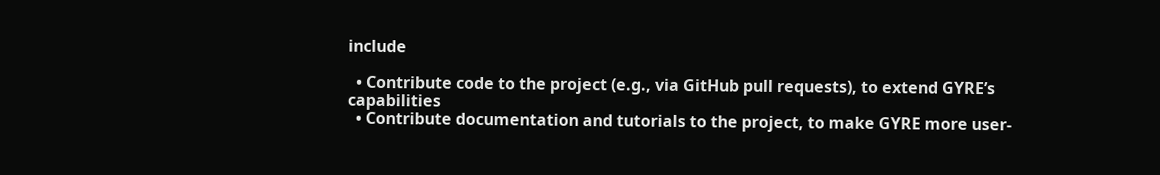include

  • Contribute code to the project (e.g., via GitHub pull requests), to extend GYRE’s capabilities
  • Contribute documentation and tutorials to the project, to make GYRE more user-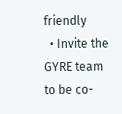friendly
  • Invite the GYRE team to be co-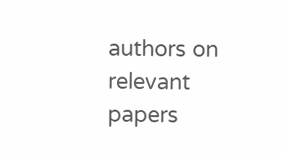authors on relevant papers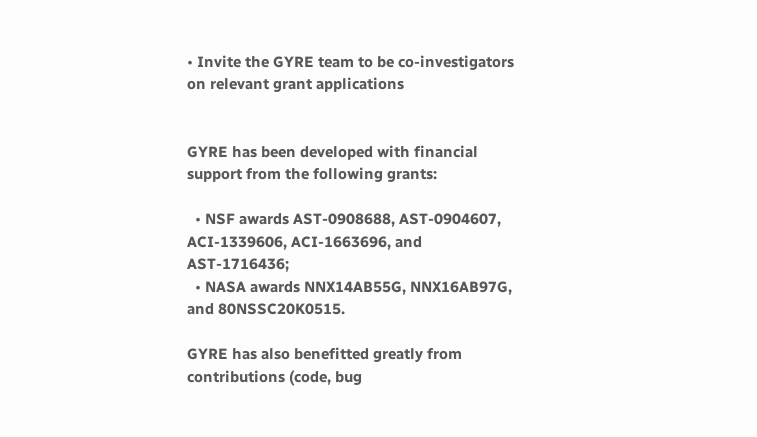• Invite the GYRE team to be co-investigators on relevant grant applications


GYRE has been developed with financial support from the following grants:

  • NSF awards AST-0908688, AST-0904607, ACI-1339606, ACI-1663696, and AST-1716436;
  • NASA awards NNX14AB55G, NNX16AB97G, and 80NSSC20K0515.

GYRE has also benefitted greatly from contributions (code, bug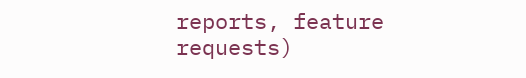reports, feature requests)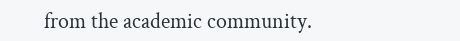from the academic community.